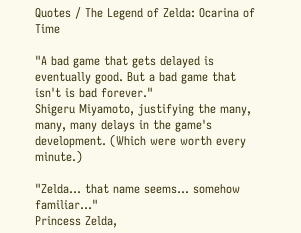Quotes / The Legend of Zelda: Ocarina of Time

"A bad game that gets delayed is eventually good. But a bad game that isn't is bad forever."
Shigeru Miyamoto, justifying the many, many, many delays in the game's development. (Which were worth every minute.)

"Zelda... that name seems... somehow familiar..."
Princess Zelda,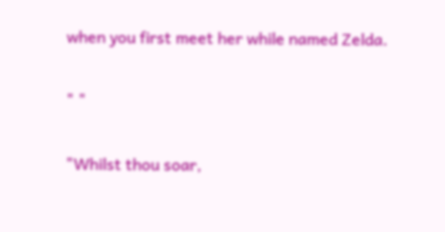when you first meet her while named Zelda.

" "

"Whilst thou soar,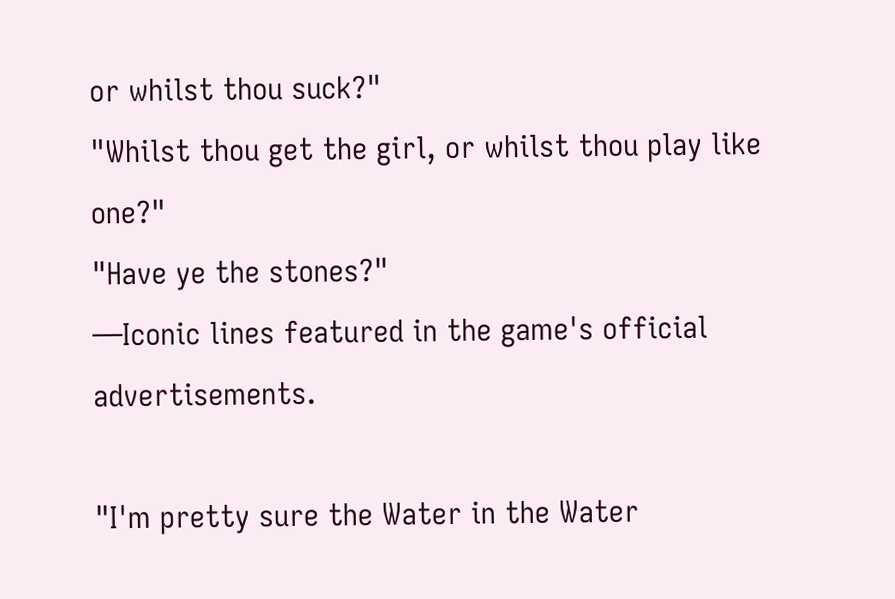or whilst thou suck?"
"Whilst thou get the girl, or whilst thou play like one?"
"Have ye the stones?"
—Iconic lines featured in the game's official advertisements.

"I'm pretty sure the Water in the Water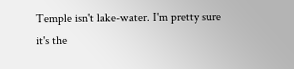Temple isn't lake-water. I'm pretty sure it's the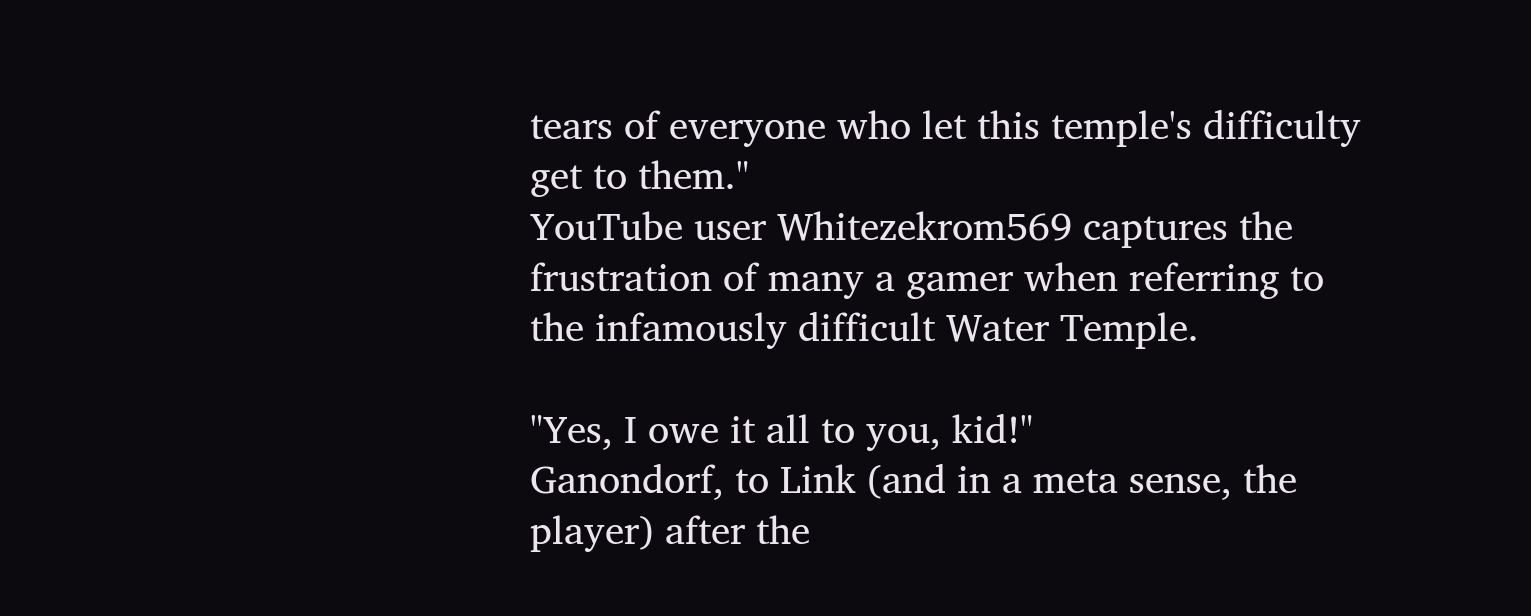tears of everyone who let this temple's difficulty get to them."
YouTube user Whitezekrom569 captures the frustration of many a gamer when referring to the infamously difficult Water Temple.

"Yes, I owe it all to you, kid!"
Ganondorf, to Link (and in a meta sense, the player) after the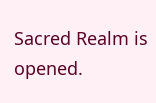Sacred Realm is opened.